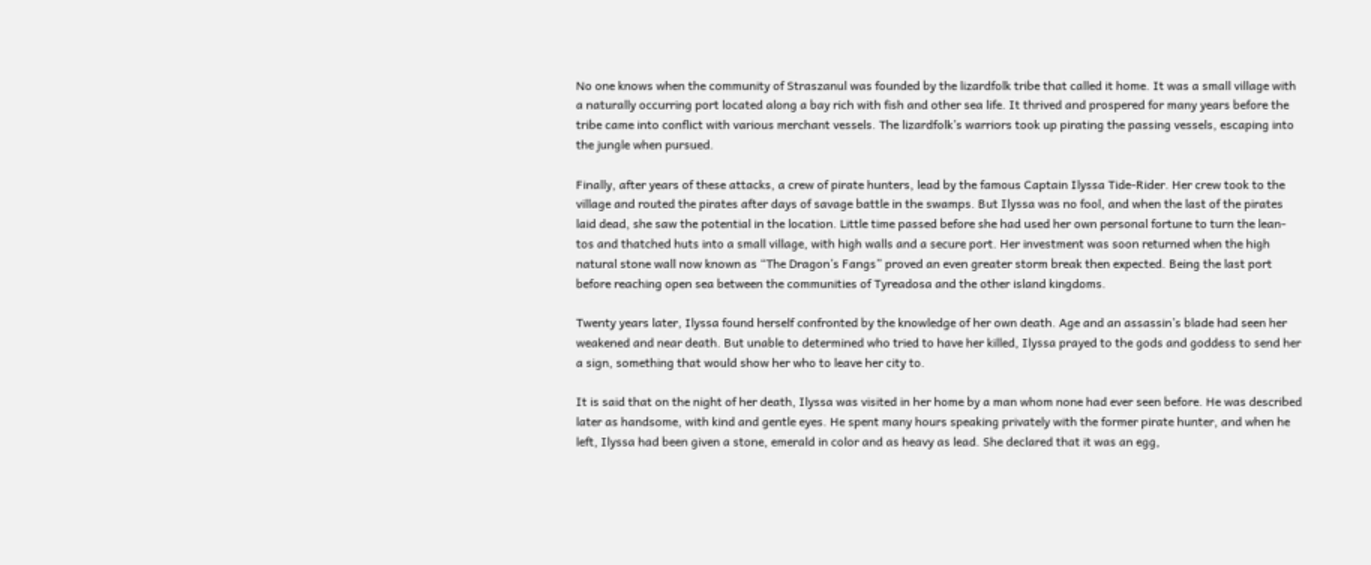No one knows when the community of Straszanul was founded by the lizardfolk tribe that called it home. It was a small village with a naturally occurring port located along a bay rich with fish and other sea life. It thrived and prospered for many years before the tribe came into conflict with various merchant vessels. The lizardfolk’s warriors took up pirating the passing vessels, escaping into the jungle when pursued.

Finally, after years of these attacks, a crew of pirate hunters, lead by the famous Captain Ilyssa Tide-Rider. Her crew took to the village and routed the pirates after days of savage battle in the swamps. But Ilyssa was no fool, and when the last of the pirates laid dead, she saw the potential in the location. Little time passed before she had used her own personal fortune to turn the lean-tos and thatched huts into a small village, with high walls and a secure port. Her investment was soon returned when the high natural stone wall now known as “The Dragon’s Fangs” proved an even greater storm break then expected. Being the last port before reaching open sea between the communities of Tyreadosa and the other island kingdoms.

Twenty years later, Ilyssa found herself confronted by the knowledge of her own death. Age and an assassin’s blade had seen her weakened and near death. But unable to determined who tried to have her killed, Ilyssa prayed to the gods and goddess to send her a sign, something that would show her who to leave her city to.

It is said that on the night of her death, Ilyssa was visited in her home by a man whom none had ever seen before. He was described later as handsome, with kind and gentle eyes. He spent many hours speaking privately with the former pirate hunter, and when he left, Ilyssa had been given a stone, emerald in color and as heavy as lead. She declared that it was an egg,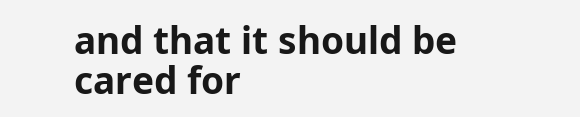and that it should be cared for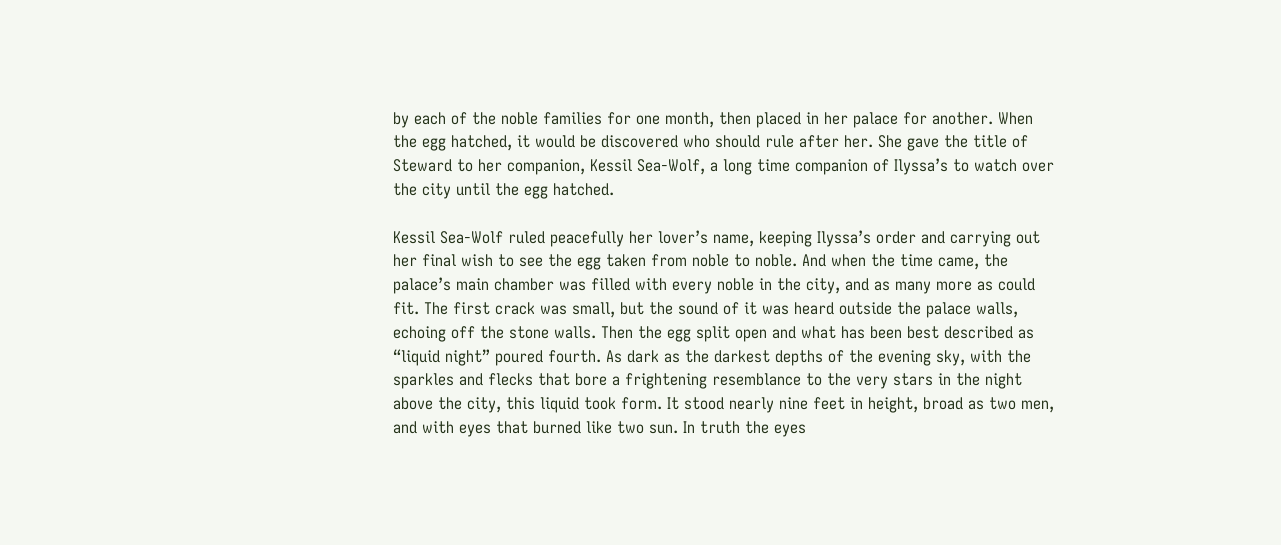by each of the noble families for one month, then placed in her palace for another. When the egg hatched, it would be discovered who should rule after her. She gave the title of Steward to her companion, Kessil Sea-Wolf, a long time companion of Ilyssa’s to watch over the city until the egg hatched.

Kessil Sea-Wolf ruled peacefully her lover’s name, keeping Ilyssa’s order and carrying out her final wish to see the egg taken from noble to noble. And when the time came, the palace’s main chamber was filled with every noble in the city, and as many more as could fit. The first crack was small, but the sound of it was heard outside the palace walls, echoing off the stone walls. Then the egg split open and what has been best described as “liquid night” poured fourth. As dark as the darkest depths of the evening sky, with the sparkles and flecks that bore a frightening resemblance to the very stars in the night above the city, this liquid took form. It stood nearly nine feet in height, broad as two men, and with eyes that burned like two sun. In truth the eyes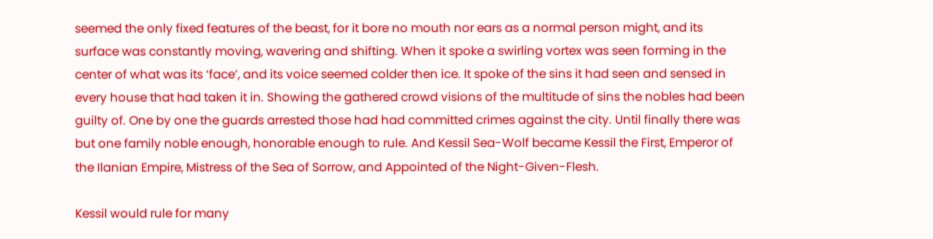seemed the only fixed features of the beast, for it bore no mouth nor ears as a normal person might, and its surface was constantly moving, wavering and shifting. When it spoke a swirling vortex was seen forming in the center of what was its ‘face’, and its voice seemed colder then ice. It spoke of the sins it had seen and sensed in every house that had taken it in. Showing the gathered crowd visions of the multitude of sins the nobles had been guilty of. One by one the guards arrested those had had committed crimes against the city. Until finally there was but one family noble enough, honorable enough to rule. And Kessil Sea-Wolf became Kessil the First, Emperor of the Ilanian Empire, Mistress of the Sea of Sorrow, and Appointed of the Night-Given-Flesh.

Kessil would rule for many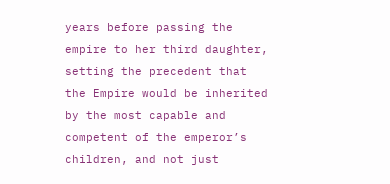years before passing the empire to her third daughter, setting the precedent that the Empire would be inherited by the most capable and competent of the emperor’s children, and not just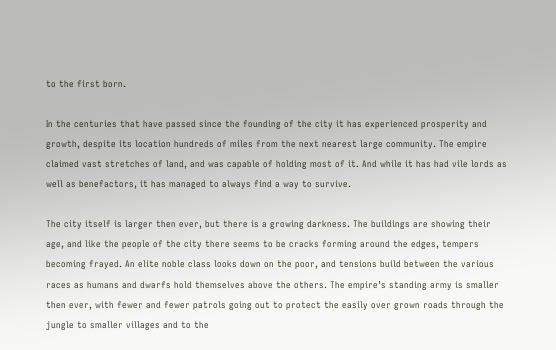to the first born.

In the centuries that have passed since the founding of the city it has experienced prosperity and growth, despite its location hundreds of miles from the next nearest large community. The empire claimed vast stretches of land, and was capable of holding most of it. And while it has had vile lords as well as benefactors, it has managed to always find a way to survive.

The city itself is larger then ever, but there is a growing darkness. The buildings are showing their age, and like the people of the city there seems to be cracks forming around the edges, tempers becoming frayed. An elite noble class looks down on the poor, and tensions build between the various races as humans and dwarfs hold themselves above the others. The empire’s standing army is smaller then ever, with fewer and fewer patrols going out to protect the easily over grown roads through the jungle to smaller villages and to the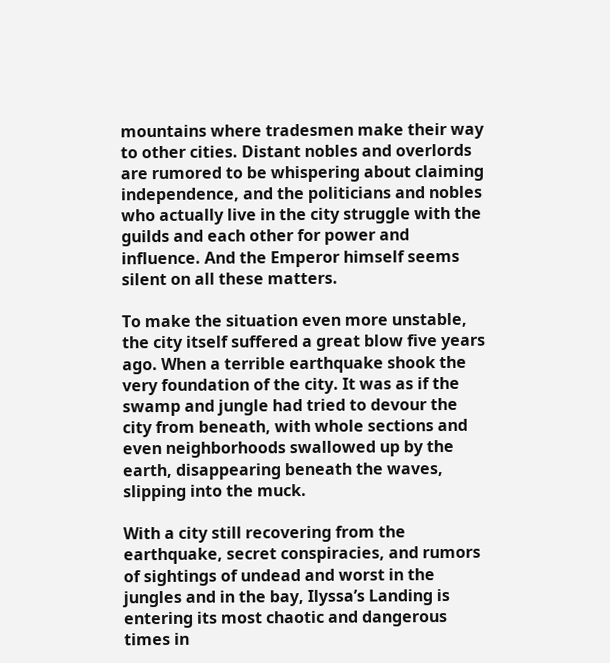mountains where tradesmen make their way to other cities. Distant nobles and overlords are rumored to be whispering about claiming independence, and the politicians and nobles who actually live in the city struggle with the guilds and each other for power and influence. And the Emperor himself seems silent on all these matters.

To make the situation even more unstable, the city itself suffered a great blow five years ago. When a terrible earthquake shook the very foundation of the city. It was as if the swamp and jungle had tried to devour the city from beneath, with whole sections and even neighborhoods swallowed up by the earth, disappearing beneath the waves, slipping into the muck.

With a city still recovering from the earthquake, secret conspiracies, and rumors of sightings of undead and worst in the jungles and in the bay, Ilyssa’s Landing is entering its most chaotic and dangerous times in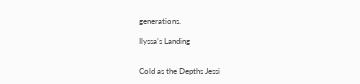generations.

Ilyssa’s Landing


Cold as the Depths Jessi